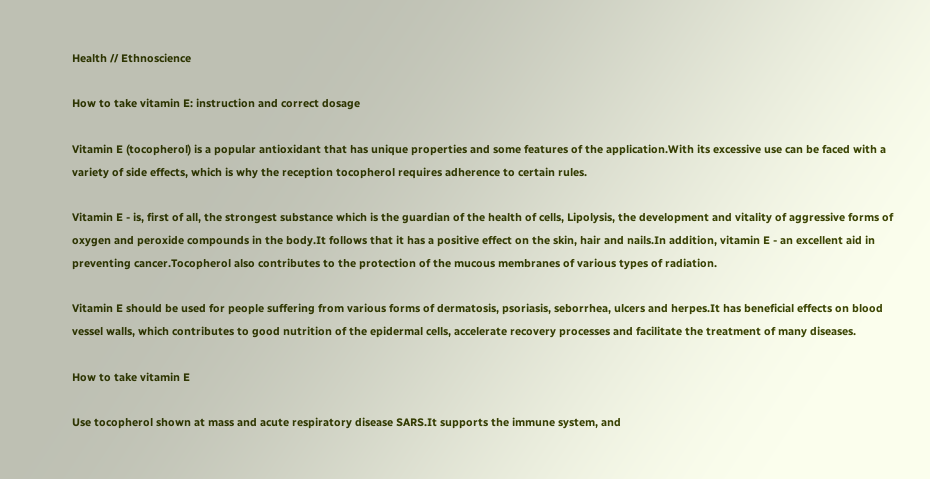Health // Ethnoscience

How to take vitamin E: instruction and correct dosage

Vitamin E (tocopherol) is a popular antioxidant that has unique properties and some features of the application.With its excessive use can be faced with a variety of side effects, which is why the reception tocopherol requires adherence to certain rules.

Vitamin E - is, first of all, the strongest substance which is the guardian of the health of cells, Lipolysis, the development and vitality of aggressive forms of oxygen and peroxide compounds in the body.It follows that it has a positive effect on the skin, hair and nails.In addition, vitamin E - an excellent aid in preventing cancer.Tocopherol also contributes to the protection of the mucous membranes of various types of radiation.

Vitamin E should be used for people suffering from various forms of dermatosis, psoriasis, seborrhea, ulcers and herpes.It has beneficial effects on blood vessel walls, which contributes to good nutrition of the epidermal cells, accelerate recovery processes and facilitate the treatment of many diseases.

How to take vitamin E

Use tocopherol shown at mass and acute respiratory disease SARS.It supports the immune system, and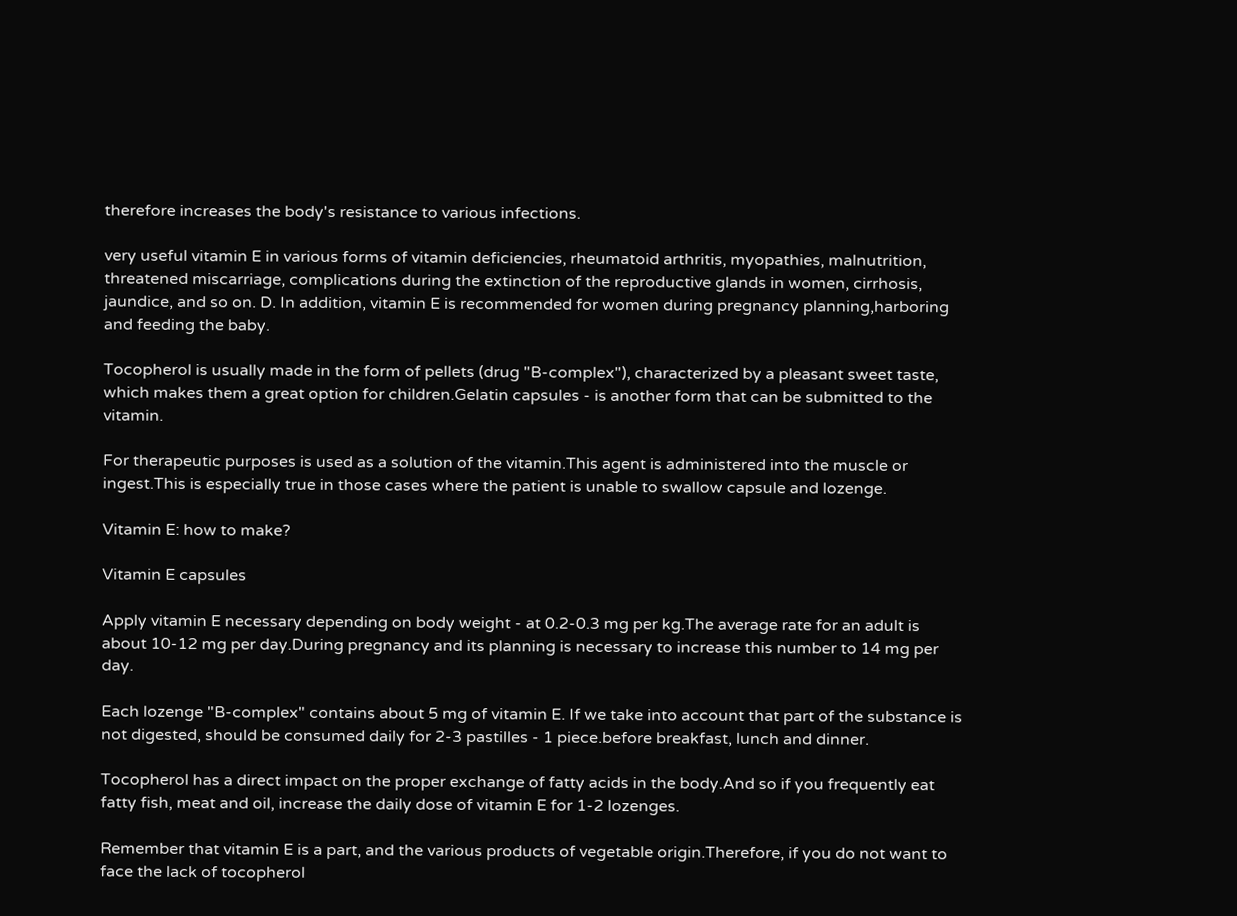therefore increases the body's resistance to various infections.

very useful vitamin E in various forms of vitamin deficiencies, rheumatoid arthritis, myopathies, malnutrition, threatened miscarriage, complications during the extinction of the reproductive glands in women, cirrhosis, jaundice, and so on. D. In addition, vitamin E is recommended for women during pregnancy planning,harboring and feeding the baby.

Tocopherol is usually made in the form of pellets (drug "B-complex"), characterized by a pleasant sweet taste, which makes them a great option for children.Gelatin capsules - is another form that can be submitted to the vitamin.

For therapeutic purposes is used as a solution of the vitamin.This agent is administered into the muscle or ingest.This is especially true in those cases where the patient is unable to swallow capsule and lozenge.

Vitamin E: how to make?

Vitamin E capsules

Apply vitamin E necessary depending on body weight - at 0.2-0.3 mg per kg.The average rate for an adult is about 10-12 mg per day.During pregnancy and its planning is necessary to increase this number to 14 mg per day.

Each lozenge "B-complex" contains about 5 mg of vitamin E. If we take into account that part of the substance is not digested, should be consumed daily for 2-3 pastilles - 1 piece.before breakfast, lunch and dinner.

Tocopherol has a direct impact on the proper exchange of fatty acids in the body.And so if you frequently eat fatty fish, meat and oil, increase the daily dose of vitamin E for 1-2 lozenges.

Remember that vitamin E is a part, and the various products of vegetable origin.Therefore, if you do not want to face the lack of tocopherol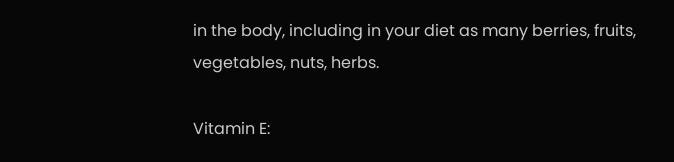in the body, including in your diet as many berries, fruits, vegetables, nuts, herbs.

Vitamin E: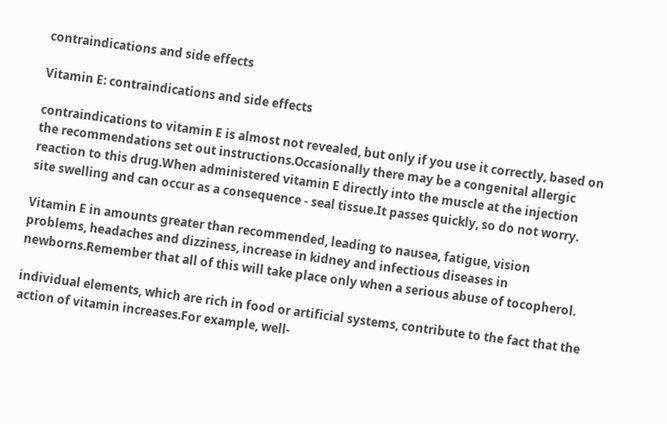contraindications and side effects

Vitamin E: contraindications and side effects

contraindications to vitamin E is almost not revealed, but only if you use it correctly, based on the recommendations set out instructions.Occasionally there may be a congenital allergic reaction to this drug.When administered vitamin E directly into the muscle at the injection site swelling and can occur as a consequence - seal tissue.It passes quickly, so do not worry.

Vitamin E in amounts greater than recommended, leading to nausea, fatigue, vision problems, headaches and dizziness, increase in kidney and infectious diseases in newborns.Remember that all of this will take place only when a serious abuse of tocopherol.

individual elements, which are rich in food or artificial systems, contribute to the fact that the action of vitamin increases.For example, well-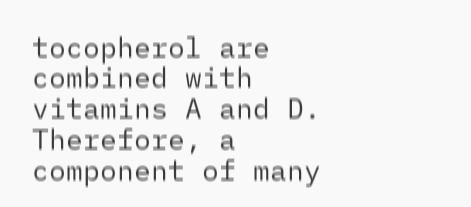tocopherol are combined with vitamins A and D. Therefore, a component of many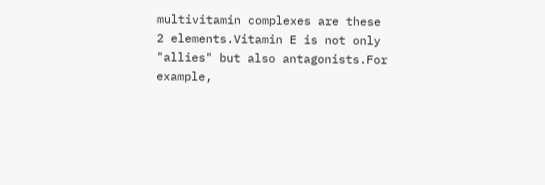multivitamin complexes are these 2 elements.Vitamin E is not only "allies" but also antagonists.For example,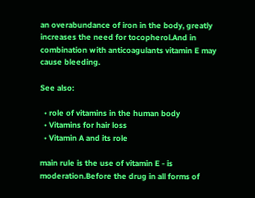an overabundance of iron in the body, greatly increases the need for tocopherol.And in combination with anticoagulants vitamin E may cause bleeding.

See also:

  • role of vitamins in the human body
  • Vitamins for hair loss
  • Vitamin A and its role

main rule is the use of vitamin E - is moderation.Before the drug in all forms of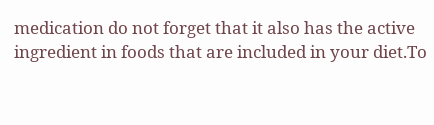medication do not forget that it also has the active ingredient in foods that are included in your diet.To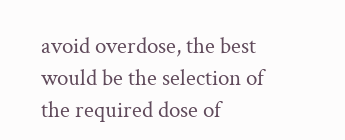avoid overdose, the best would be the selection of the required dose of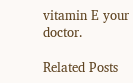vitamin E your doctor.

Related Posts